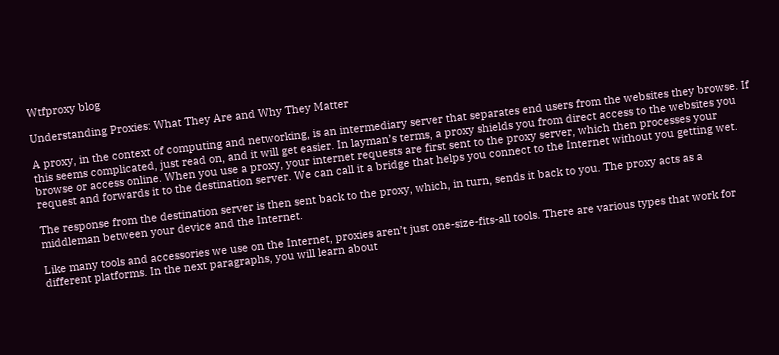Wtfproxy blog

Understanding Proxies: What They Are and Why They Matter

A proxy, in the context of computing and networking, is an intermediary server that separates end users from the websites they browse. If this seems complicated, just read on, and it will get easier. In layman’s terms, a proxy shields you from direct access to the websites you browse or access online. When you use a proxy, your internet requests are first sent to the proxy server, which then processes your request and forwards it to the destination server. We can call it a bridge that helps you connect to the Internet without you getting wet.

The response from the destination server is then sent back to the proxy, which, in turn, sends it back to you. The proxy acts as a middleman between your device and the Internet.

Like many tools and accessories we use on the Internet, proxies aren’t just one-size-fits-all tools. There are various types that work for different platforms. In the next paragraphs, you will learn about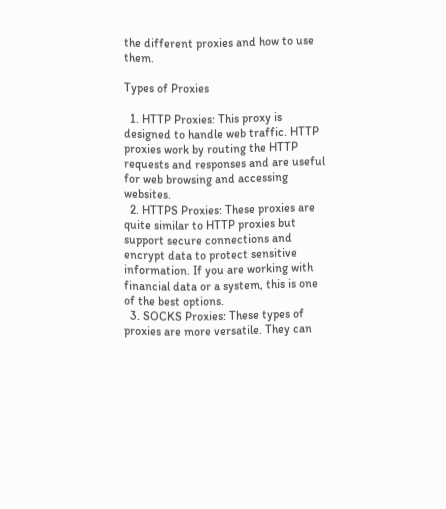the different proxies and how to use them.

Types of Proxies

  1. HTTP Proxies: This proxy is designed to handle web traffic. HTTP proxies work by routing the HTTP requests and responses and are useful for web browsing and accessing websites.
  2. HTTPS Proxies: These proxies are quite similar to HTTP proxies but support secure connections and encrypt data to protect sensitive information. If you are working with financial data or a system, this is one of the best options.
  3. SOCKS Proxies: These types of proxies are more versatile. They can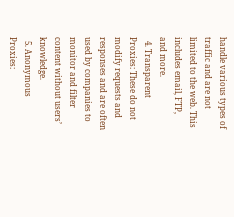handle various types of traffic and are not limited to the web. This includes email, FTP, and more.
  4. Transparent Proxies: These do not modify requests and responses and are often used by companies to monitor and filter content without users’ knowledge.
  5. Anonymous Proxies: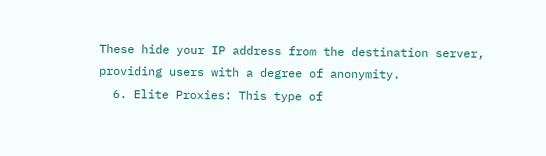These hide your IP address from the destination server, providing users with a degree of anonymity.
  6. Elite Proxies: This type of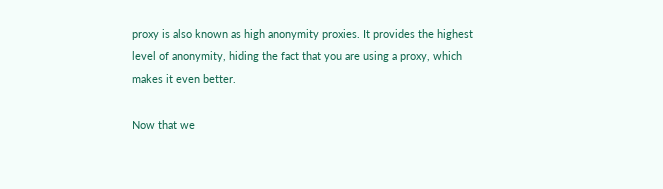proxy is also known as high anonymity proxies. It provides the highest level of anonymity, hiding the fact that you are using a proxy, which makes it even better.

Now that we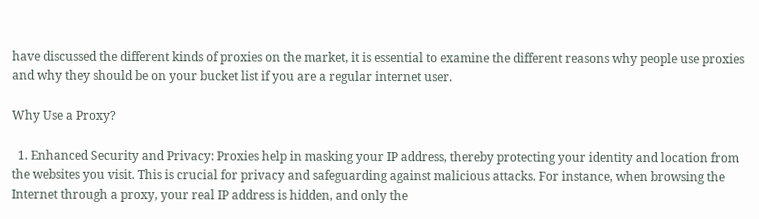have discussed the different kinds of proxies on the market, it is essential to examine the different reasons why people use proxies and why they should be on your bucket list if you are a regular internet user.

Why Use a Proxy?

  1. Enhanced Security and Privacy: Proxies help in masking your IP address, thereby protecting your identity and location from the websites you visit. This is crucial for privacy and safeguarding against malicious attacks. For instance, when browsing the Internet through a proxy, your real IP address is hidden, and only the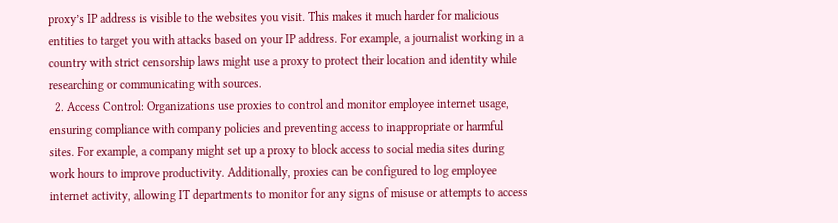proxy’s IP address is visible to the websites you visit. This makes it much harder for malicious entities to target you with attacks based on your IP address. For example, a journalist working in a country with strict censorship laws might use a proxy to protect their location and identity while researching or communicating with sources.
  2. Access Control: Organizations use proxies to control and monitor employee internet usage, ensuring compliance with company policies and preventing access to inappropriate or harmful sites. For example, a company might set up a proxy to block access to social media sites during work hours to improve productivity. Additionally, proxies can be configured to log employee internet activity, allowing IT departments to monitor for any signs of misuse or attempts to access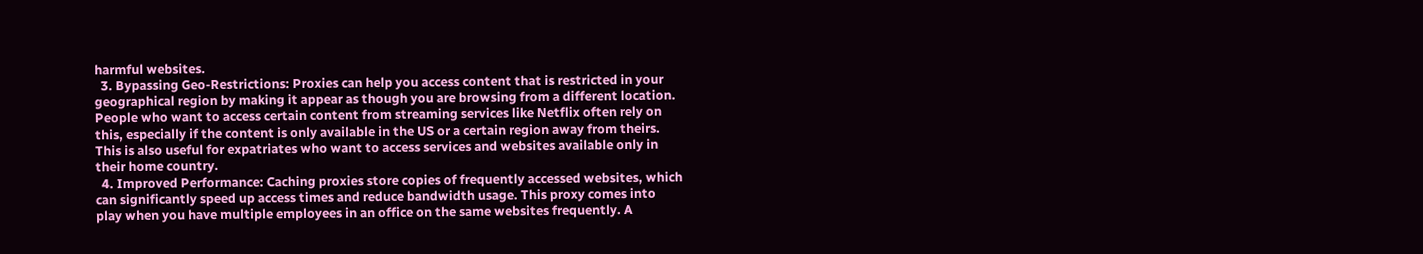harmful websites.
  3. Bypassing Geo-Restrictions: Proxies can help you access content that is restricted in your geographical region by making it appear as though you are browsing from a different location. People who want to access certain content from streaming services like Netflix often rely on this, especially if the content is only available in the US or a certain region away from theirs. This is also useful for expatriates who want to access services and websites available only in their home country.
  4. Improved Performance: Caching proxies store copies of frequently accessed websites, which can significantly speed up access times and reduce bandwidth usage. This proxy comes into play when you have multiple employees in an office on the same websites frequently. A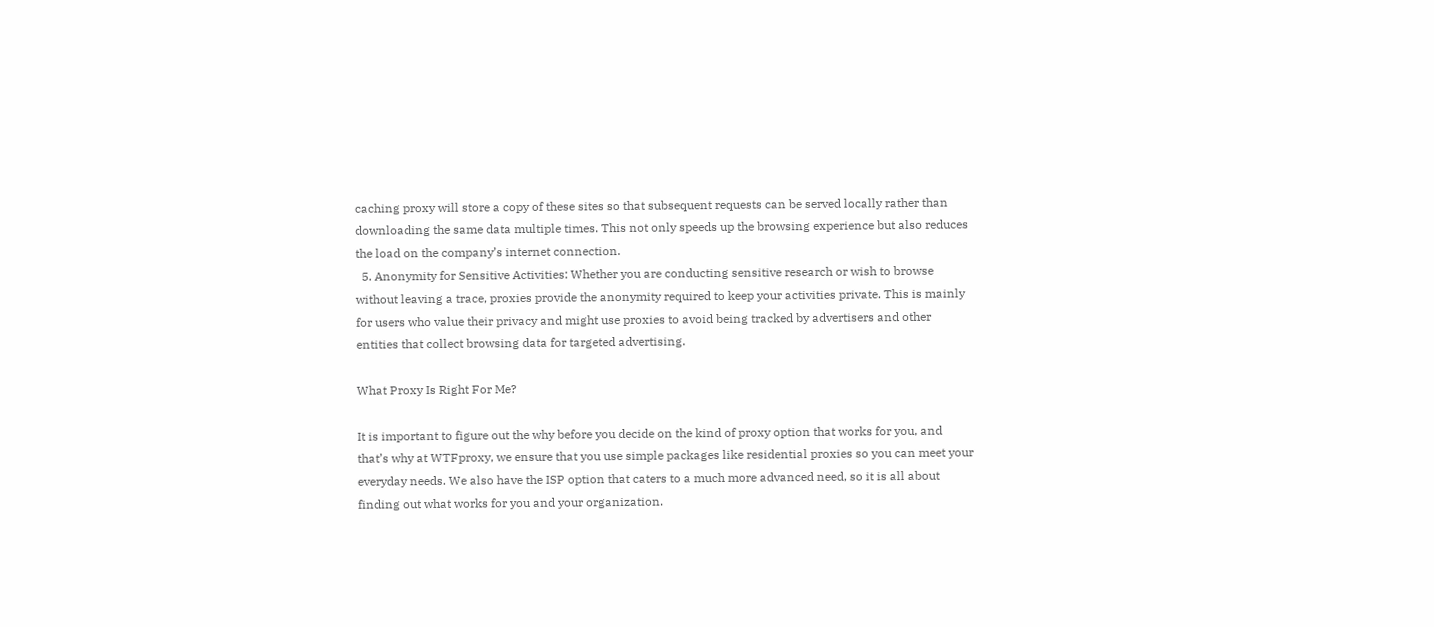caching proxy will store a copy of these sites so that subsequent requests can be served locally rather than downloading the same data multiple times. This not only speeds up the browsing experience but also reduces the load on the company’s internet connection.
  5. Anonymity for Sensitive Activities: Whether you are conducting sensitive research or wish to browse without leaving a trace, proxies provide the anonymity required to keep your activities private. This is mainly for users who value their privacy and might use proxies to avoid being tracked by advertisers and other entities that collect browsing data for targeted advertising.

What Proxy Is Right For Me?

It is important to figure out the why before you decide on the kind of proxy option that works for you, and that’s why at WTFproxy, we ensure that you use simple packages like residential proxies so you can meet your everyday needs. We also have the ISP option that caters to a much more advanced need, so it is all about finding out what works for you and your organization.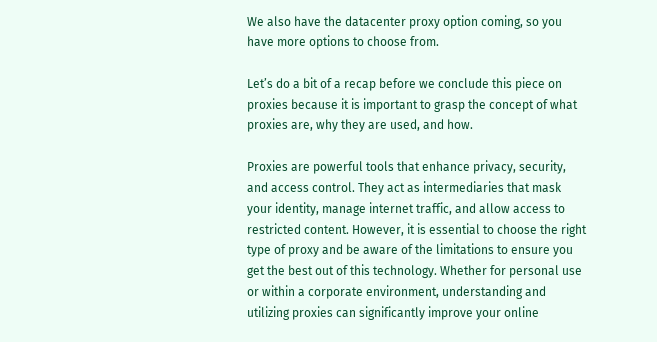We also have the datacenter proxy option coming, so you have more options to choose from.

Let’s do a bit of a recap before we conclude this piece on proxies because it is important to grasp the concept of what proxies are, why they are used, and how.

Proxies are powerful tools that enhance privacy, security, and access control. They act as intermediaries that mask your identity, manage internet traffic, and allow access to restricted content. However, it is essential to choose the right type of proxy and be aware of the limitations to ensure you get the best out of this technology. Whether for personal use or within a corporate environment, understanding and utilizing proxies can significantly improve your online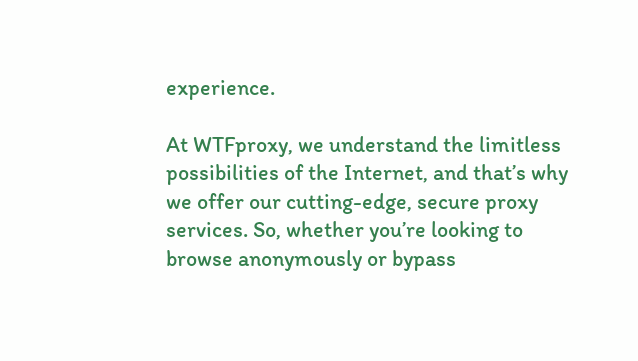experience.

At WTFproxy, we understand the limitless possibilities of the Internet, and that’s why we offer our cutting-edge, secure proxy services. So, whether you’re looking to browse anonymously or bypass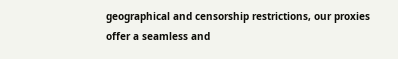geographical and censorship restrictions, our proxies offer a seamless and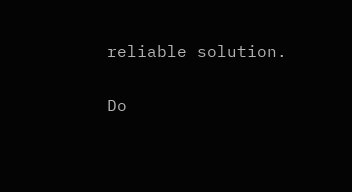reliable solution.

Do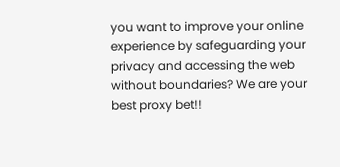you want to improve your online experience by safeguarding your privacy and accessing the web without boundaries? We are your best proxy bet!!